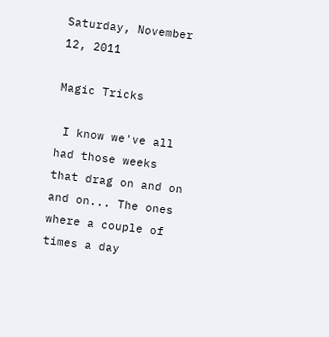Saturday, November 12, 2011

Magic Tricks

 I know we've all had those weeks that drag on and on and on... The ones where a couple of times a day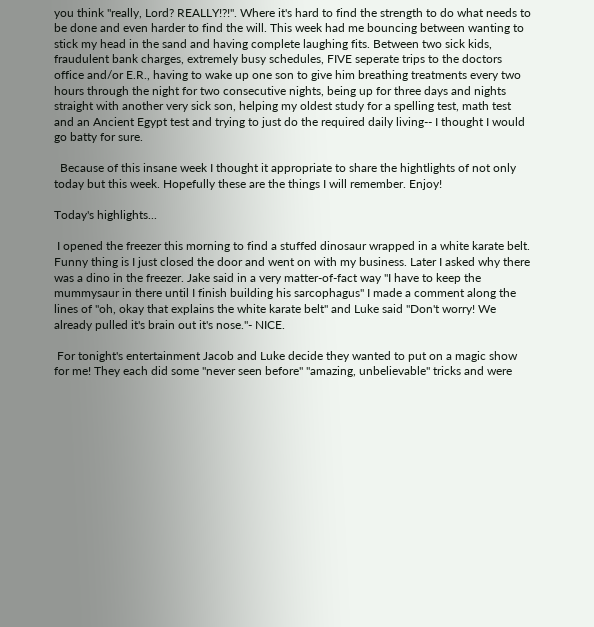you think "really, Lord? REALLY!?!". Where it's hard to find the strength to do what needs to be done and even harder to find the will. This week had me bouncing between wanting to stick my head in the sand and having complete laughing fits. Between two sick kids, fraudulent bank charges, extremely busy schedules, FIVE seperate trips to the doctors office and/or E.R., having to wake up one son to give him breathing treatments every two hours through the night for two consecutive nights, being up for three days and nights straight with another very sick son, helping my oldest study for a spelling test, math test and an Ancient Egypt test and trying to just do the required daily living-- I thought I would go batty for sure.

  Because of this insane week I thought it appropriate to share the hightlights of not only today but this week. Hopefully these are the things I will remember. Enjoy!

Today's highlights...

 I opened the freezer this morning to find a stuffed dinosaur wrapped in a white karate belt. Funny thing is I just closed the door and went on with my business. Later I asked why there was a dino in the freezer. Jake said in a very matter-of-fact way "I have to keep the mummysaur in there until I finish building his sarcophagus" I made a comment along the lines of "oh, okay that explains the white karate belt" and Luke said "Don't worry! We already pulled it's brain out it's nose."- NICE.

 For tonight's entertainment Jacob and Luke decide they wanted to put on a magic show for me! They each did some "never seen before" "amazing, unbelievable" tricks and were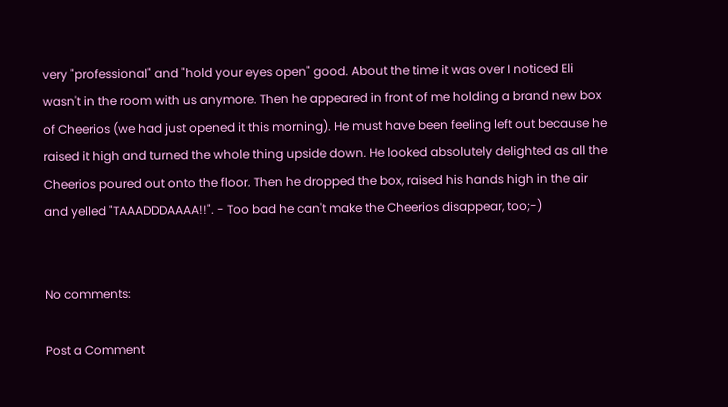very "professional" and "hold your eyes open" good. About the time it was over I noticed Eli wasn't in the room with us anymore. Then he appeared in front of me holding a brand new box of Cheerios (we had just opened it this morning). He must have been feeling left out because he raised it high and turned the whole thing upside down. He looked absolutely delighted as all the Cheerios poured out onto the floor. Then he dropped the box, raised his hands high in the air and yelled "TAAADDDAAAA!!". - Too bad he can't make the Cheerios disappear, too;-)


No comments:

Post a Comment